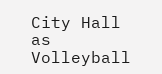City Hall as Volleyball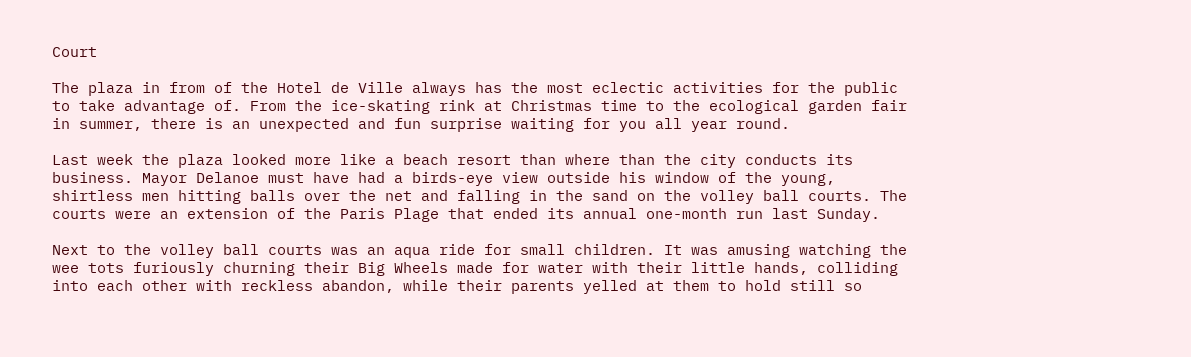Court

The plaza in from of the Hotel de Ville always has the most eclectic activities for the public to take advantage of. From the ice-skating rink at Christmas time to the ecological garden fair in summer, there is an unexpected and fun surprise waiting for you all year round.

Last week the plaza looked more like a beach resort than where than the city conducts its business. Mayor Delanoe must have had a birds-eye view outside his window of the young, shirtless men hitting balls over the net and falling in the sand on the volley ball courts. The courts were an extension of the Paris Plage that ended its annual one-month run last Sunday.

Next to the volley ball courts was an aqua ride for small children. It was amusing watching the wee tots furiously churning their Big Wheels made for water with their little hands, colliding into each other with reckless abandon, while their parents yelled at them to hold still so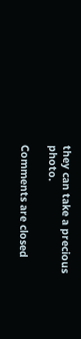they can take a precious photo.

Comments are closed